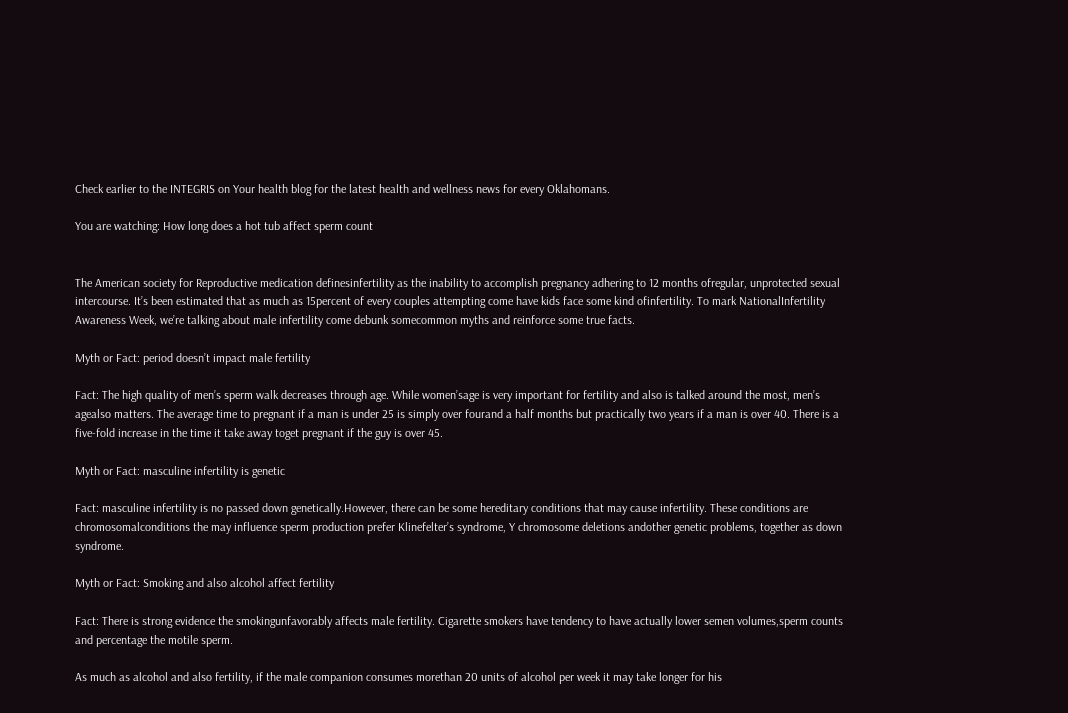Check earlier to the INTEGRIS on Your health blog for the latest health and wellness news for every Oklahomans.

You are watching: How long does a hot tub affect sperm count


The American society for Reproductive medication definesinfertility as the inability to accomplish pregnancy adhering to 12 months ofregular, unprotected sexual intercourse. It’s been estimated that as much as 15percent of every couples attempting come have kids face some kind ofinfertility. To mark NationalInfertility Awareness Week, we’re talking about male infertility come debunk somecommon myths and reinforce some true facts.

Myth or Fact: period doesn’t impact male fertility

Fact: The high quality of men’s sperm walk decreases through age. While women’sage is very important for fertility and also is talked around the most, men’s agealso matters. The average time to pregnant if a man is under 25 is simply over fourand a half months but practically two years if a man is over 40. There is a five-fold increase in the time it take away toget pregnant if the guy is over 45.

Myth or Fact: masculine infertility is genetic

Fact: masculine infertility is no passed down genetically.However, there can be some hereditary conditions that may cause infertility. These conditions are chromosomalconditions the may influence sperm production prefer Klinefelter’s syndrome, Y chromosome deletions andother genetic problems, together as down syndrome.

Myth or Fact: Smoking and also alcohol affect fertility

Fact: There is strong evidence the smokingunfavorably affects male fertility. Cigarette smokers have tendency to have actually lower semen volumes,sperm counts and percentage the motile sperm.

As much as alcohol and also fertility, if the male companion consumes morethan 20 units of alcohol per week it may take longer for his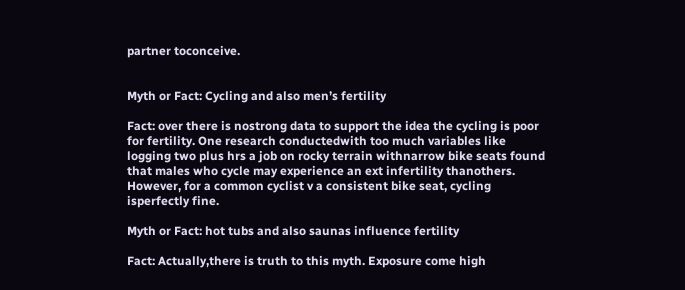partner toconceive.


Myth or Fact: Cycling and also men’s fertility

Fact: over there is nostrong data to support the idea the cycling is poor for fertility. One research conductedwith too much variables like logging two plus hrs a job on rocky terrain withnarrow bike seats found that males who cycle may experience an ext infertility thanothers. However, for a common cyclist v a consistent bike seat, cycling isperfectly fine.

Myth or Fact: hot tubs and also saunas influence fertility

Fact: Actually,there is truth to this myth. Exposure come high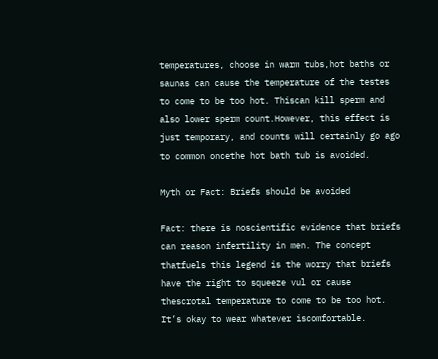temperatures, choose in warm tubs,hot baths or saunas can cause the temperature of the testes to come to be too hot. Thiscan kill sperm and also lower sperm count.However, this effect is just temporary, and counts will certainly go ago to common oncethe hot bath tub is avoided.

Myth or Fact: Briefs should be avoided

Fact: there is noscientific evidence that briefs can reason infertility in men. The concept thatfuels this legend is the worry that briefs have the right to squeeze vul or cause thescrotal temperature to come to be too hot. It’s okay to wear whatever iscomfortable.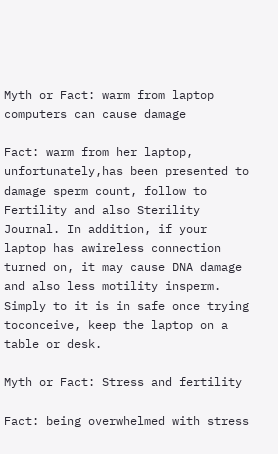Myth or Fact: warm from laptop computers can cause damage

Fact: warm from her laptop, unfortunately,has been presented to damage sperm count, follow to Fertility and also Sterility Journal. In addition, if your laptop has awireless connection turned on, it may cause DNA damage and also less motility insperm. Simply to it is in safe once trying toconceive, keep the laptop on a table or desk.

Myth or Fact: Stress and fertility

Fact: being overwhelmed with stress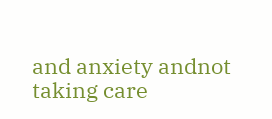and anxiety andnot taking care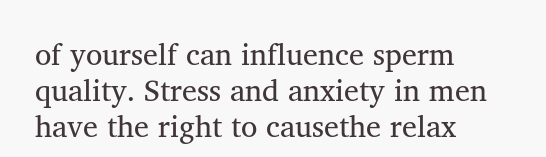of yourself can influence sperm quality. Stress and anxiety in men have the right to causethe relax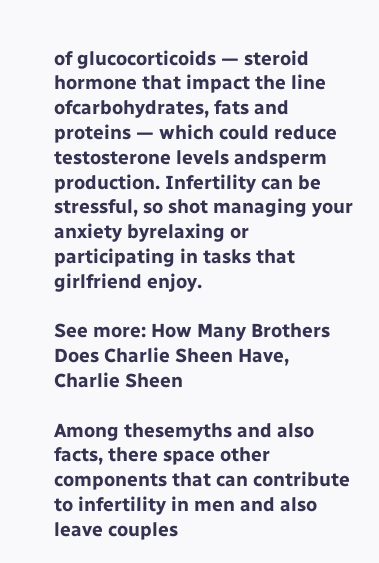of glucocorticoids — steroid hormone that impact the line ofcarbohydrates, fats and proteins — which could reduce testosterone levels andsperm production. Infertility can be stressful, so shot managing your anxiety byrelaxing or participating in tasks that girlfriend enjoy.

See more: How Many Brothers Does Charlie Sheen Have, Charlie Sheen

Among thesemyths and also facts, there space other components that can contribute to infertility in men and also leave couples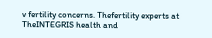v fertility concerns. Thefertility experts at TheINTEGRIS health and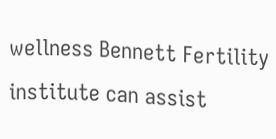wellness Bennett Fertility institute can assist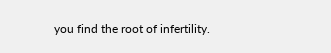you find the root of infertility.